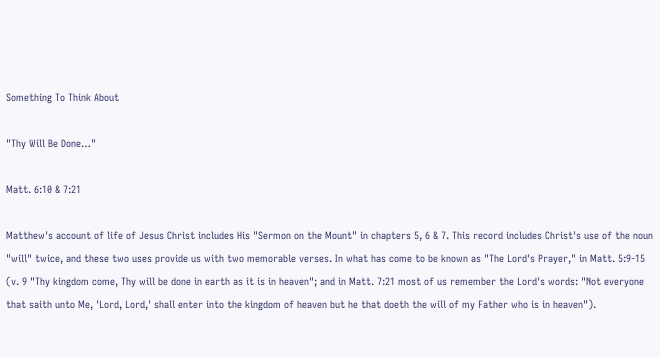Something To Think About

"Thy Will Be Done…"

Matt. 6:10 & 7:21

Matthew's account of life of Jesus Christ includes His "Sermon on the Mount" in chapters 5, 6 & 7. This record includes Christ's use of the noun "will" twice, and these two uses provide us with two memorable verses. In what has come to be known as "The Lord's Prayer," in Matt. 5:9-15 (v. 9 "Thy kingdom come, Thy will be done in earth as it is in heaven"; and in Matt. 7:21 most of us remember the Lord's words: "Not everyone that saith unto Me, 'Lord, Lord,' shall enter into the kingdom of heaven but he that doeth the will of my Father who is in heaven").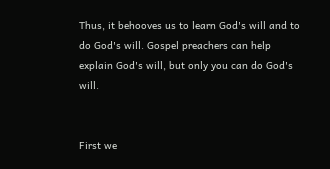Thus, it behooves us to learn God's will and to do God's will. Gospel preachers can help explain God's will, but only you can do God's will.


First we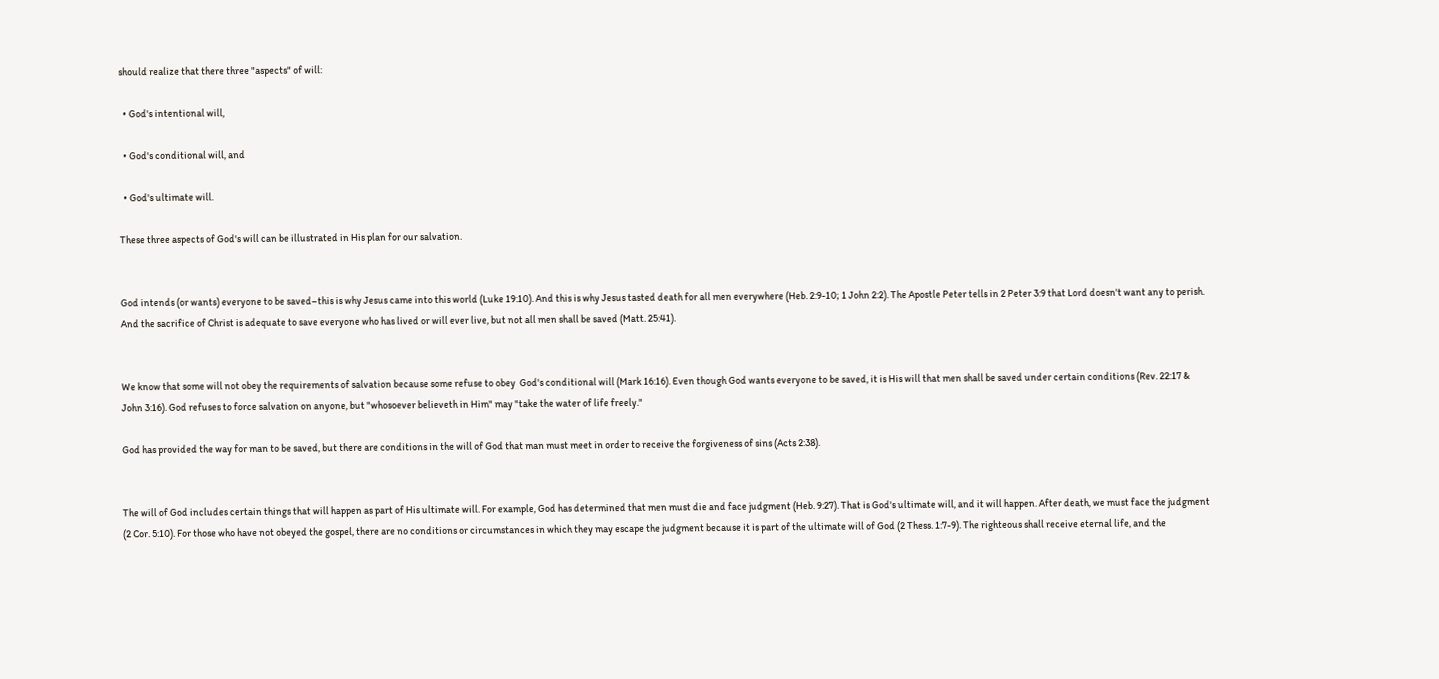should realize that there three "aspects" of will:

  • God's intentional will,

  • God's conditional will, and

  • God's ultimate will.

These three aspects of God's will can be illustrated in His plan for our salvation.


God intends (or wants) everyone to be saved–this is why Jesus came into this world (Luke 19:10). And this is why Jesus tasted death for all men everywhere (Heb. 2:9-10; 1 John 2:2). The Apostle Peter tells in 2 Peter 3:9 that Lord doesn't want any to perish. And the sacrifice of Christ is adequate to save everyone who has lived or will ever live, but not all men shall be saved (Matt. 25:41).


We know that some will not obey the requirements of salvation because some refuse to obey  God's conditional will (Mark 16:16). Even though God wants everyone to be saved, it is His will that men shall be saved under certain conditions (Rev. 22:17 & John 3:16). God refuses to force salvation on anyone, but "whosoever believeth in Him" may "take the water of life freely."

God has provided the way for man to be saved, but there are conditions in the will of God that man must meet in order to receive the forgiveness of sins (Acts 2:38).


The will of God includes certain things that will happen as part of His ultimate will. For example, God has determined that men must die and face judgment (Heb. 9:27). That is God's ultimate will, and it will happen. After death, we must face the judgment (2 Cor. 5:10). For those who have not obeyed the gospel, there are no conditions or circumstances in which they may escape the judgment because it is part of the ultimate will of God (2 Thess. 1:7-9). The righteous shall receive eternal life, and the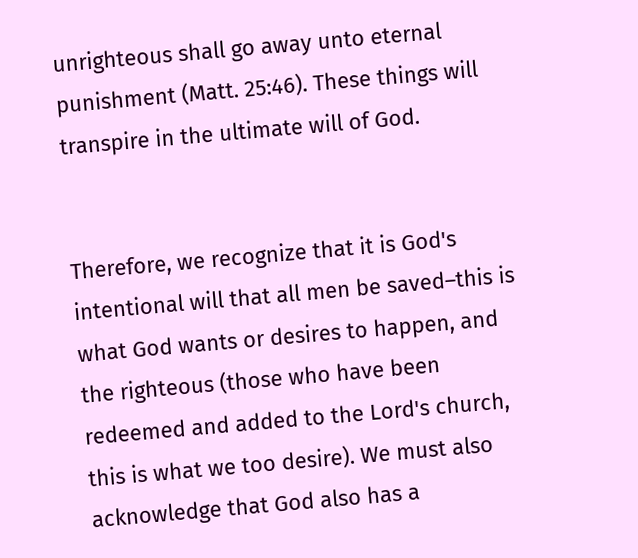unrighteous shall go away unto eternal punishment (Matt. 25:46). These things will transpire in the ultimate will of God.


Therefore, we recognize that it is God's intentional will that all men be saved–this is what God wants or desires to happen, and the righteous (those who have been redeemed and added to the Lord's church, this is what we too desire). We must also acknowledge that God also has a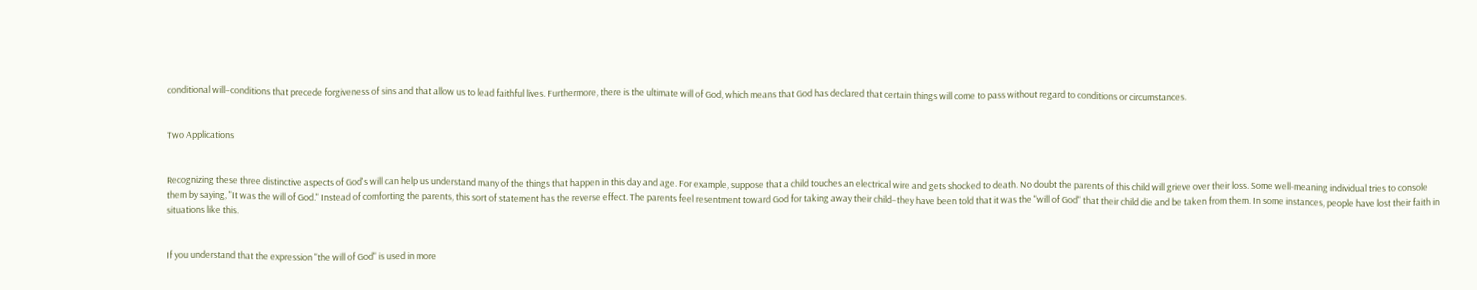conditional will–conditions that precede forgiveness of sins and that allow us to lead faithful lives. Furthermore, there is the ultimate will of God, which means that God has declared that certain things will come to pass without regard to conditions or circumstances.


Two Applications


Recognizing these three distinctive aspects of God's will can help us understand many of the things that happen in this day and age. For example, suppose that a child touches an electrical wire and gets shocked to death. No doubt the parents of this child will grieve over their loss. Some well-meaning individual tries to console them by saying, "It was the will of God." Instead of comforting the parents, this sort of statement has the reverse effect. The parents feel resentment toward God for taking away their child–they have been told that it was the "will of God" that their child die and be taken from them. In some instances, people have lost their faith in situations like this.


If you understand that the expression "the will of God" is used in more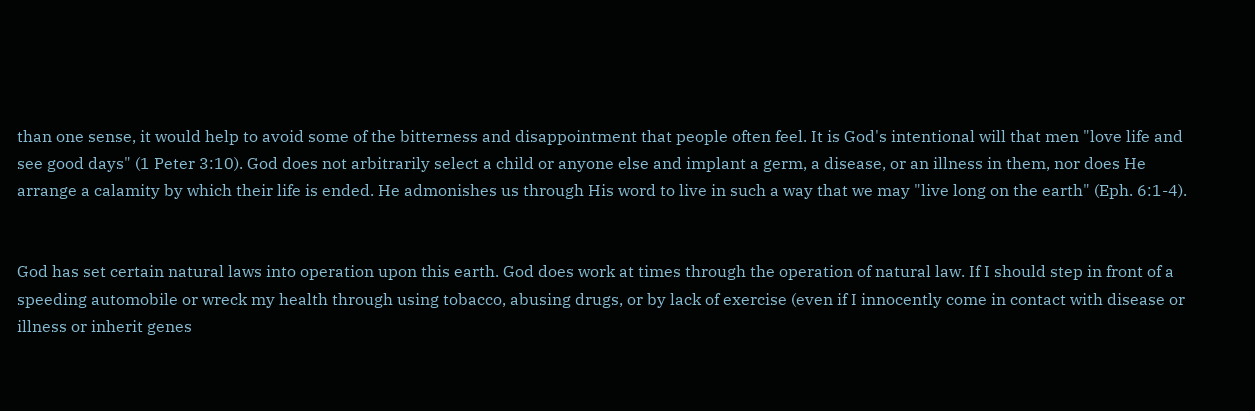than one sense, it would help to avoid some of the bitterness and disappointment that people often feel. It is God's intentional will that men "love life and see good days" (1 Peter 3:10). God does not arbitrarily select a child or anyone else and implant a germ, a disease, or an illness in them, nor does He arrange a calamity by which their life is ended. He admonishes us through His word to live in such a way that we may "live long on the earth" (Eph. 6:1-4).


God has set certain natural laws into operation upon this earth. God does work at times through the operation of natural law. If I should step in front of a speeding automobile or wreck my health through using tobacco, abusing drugs, or by lack of exercise (even if I innocently come in contact with disease or illness or inherit genes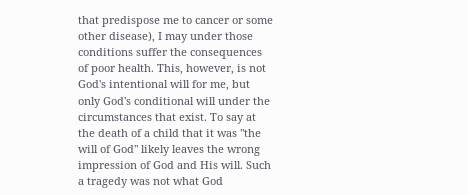that predispose me to cancer or some other disease), I may under those conditions suffer the consequences of poor health. This, however, is not God's intentional will for me, but only God's conditional will under the circumstances that exist. To say at the death of a child that it was "the will of God" likely leaves the wrong impression of God and His will. Such a tragedy was not what God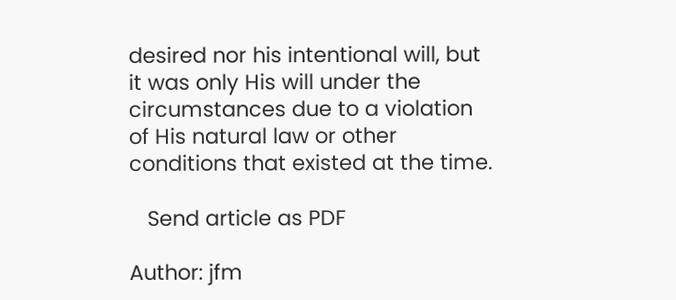desired nor his intentional will, but it was only His will under the circumstances due to a violation of His natural law or other conditions that existed at the time.

   Send article as PDF

Author: jfm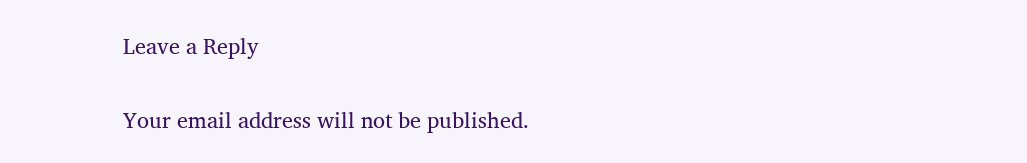Leave a Reply

Your email address will not be published.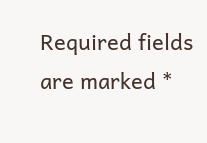Required fields are marked *